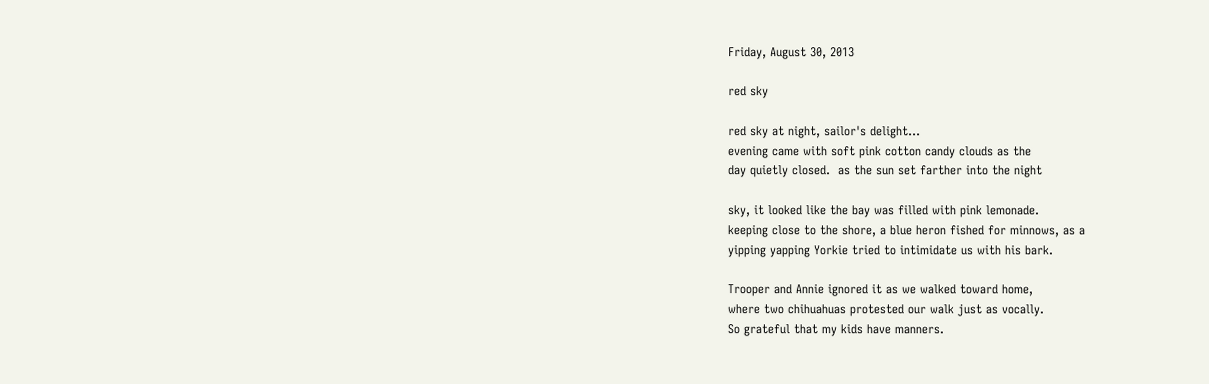Friday, August 30, 2013

red sky

red sky at night, sailor's delight...
evening came with soft pink cotton candy clouds as the
day quietly closed.  as the sun set farther into the night

sky, it looked like the bay was filled with pink lemonade.
keeping close to the shore, a blue heron fished for minnows, as a
yipping yapping Yorkie tried to intimidate us with his bark.

Trooper and Annie ignored it as we walked toward home,
where two chihuahuas protested our walk just as vocally.
So grateful that my kids have manners.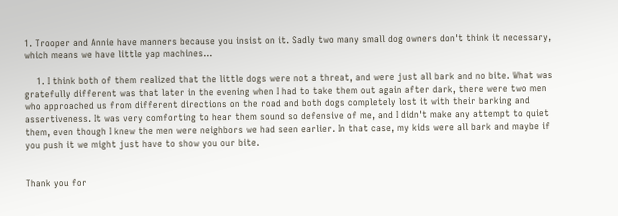1. Trooper and Annie have manners because you insist on it. Sadly two many small dog owners don't think it necessary, which means we have little yap machines...

    1. I think both of them realized that the little dogs were not a threat, and were just all bark and no bite. What was gratefully different was that later in the evening when I had to take them out again after dark, there were two men who approached us from different directions on the road and both dogs completely lost it with their barking and assertiveness. It was very comforting to hear them sound so defensive of me, and I didn't make any attempt to quiet them, even though I knew the men were neighbors we had seen earlier. In that case, my kids were all bark and maybe if you push it we might just have to show you our bite.


Thank you for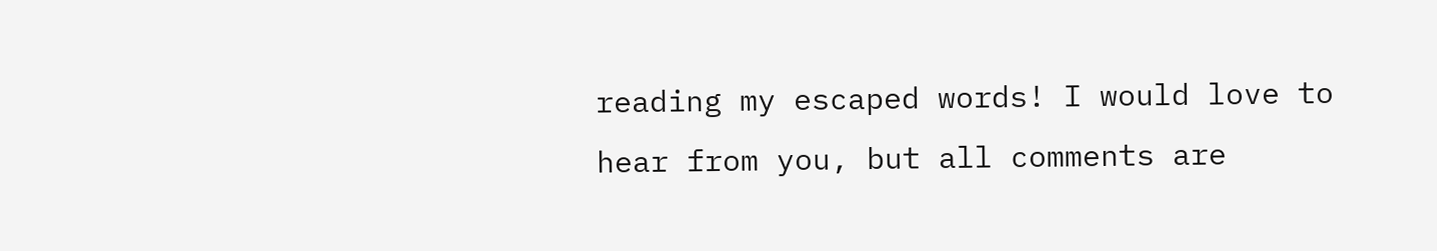reading my escaped words! I would love to hear from you, but all comments are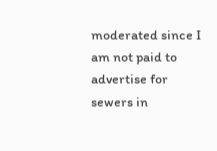moderated since I am not paid to advertise for sewers in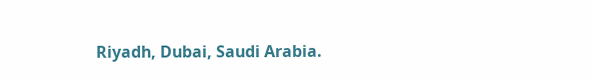Riyadh, Dubai, Saudi Arabia.